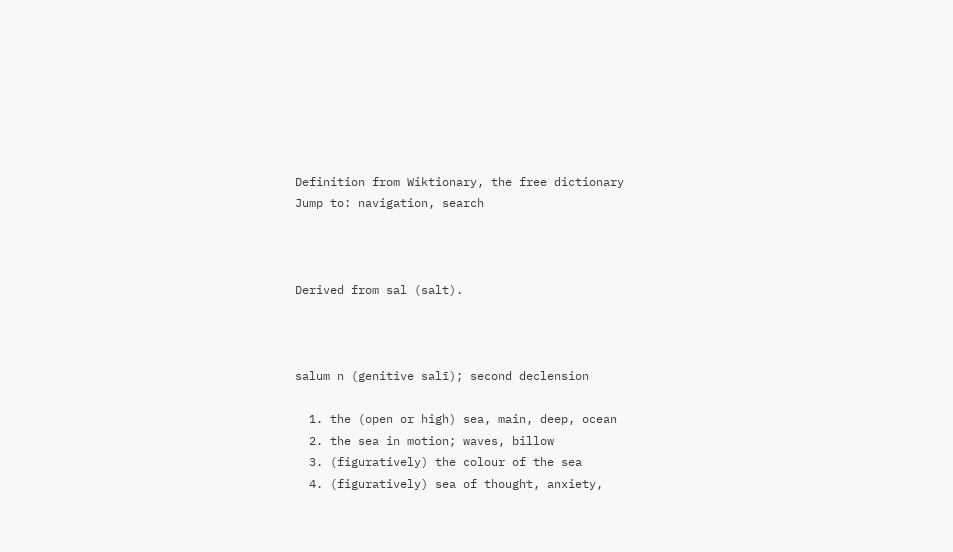Definition from Wiktionary, the free dictionary
Jump to: navigation, search



Derived from sal (salt).



salum n (genitive salī); second declension

  1. the (open or high) sea, main, deep, ocean
  2. the sea in motion; waves, billow
  3. (figuratively) the colour of the sea
  4. (figuratively) sea of thought, anxiety,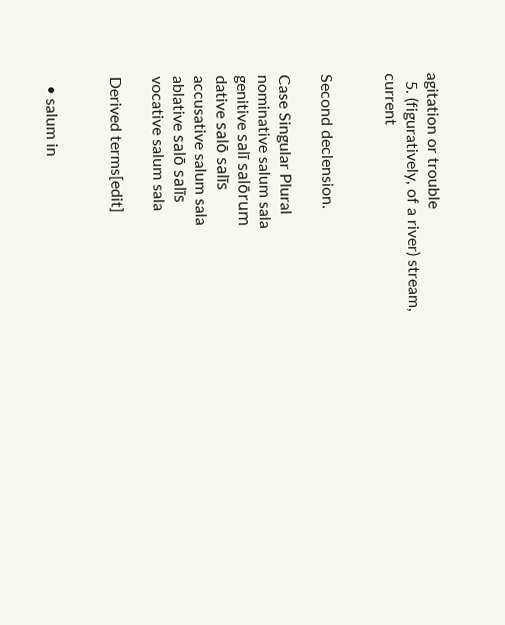agitation or trouble
  5. (figuratively, of a river) stream, current


Second declension.

Case Singular Plural
nominative salum sala
genitive salī salōrum
dative salō salīs
accusative salum sala
ablative salō salīs
vocative salum sala

Derived terms[edit]


  • salum in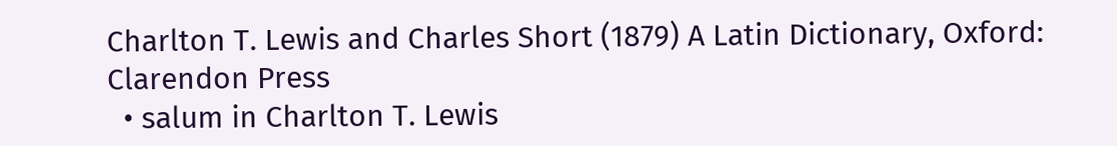Charlton T. Lewis and Charles Short (1879) A Latin Dictionary, Oxford: Clarendon Press
  • salum in Charlton T. Lewis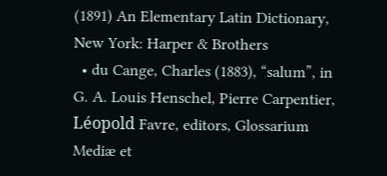(1891) An Elementary Latin Dictionary, New York: Harper & Brothers
  • du Cange, Charles (1883), “salum”, in G. A. Louis Henschel, Pierre Carpentier, Léopold Favre, editors, Glossarium Mediæ et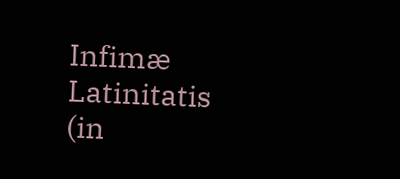Infimæ Latinitatis (in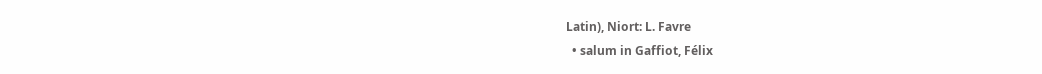Latin), Niort: L. Favre
  • salum in Gaffiot, Félix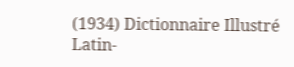(1934) Dictionnaire Illustré Latin-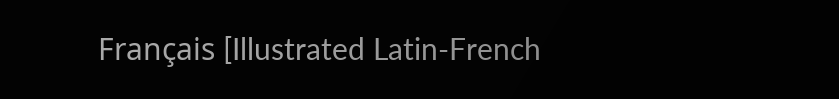Français [Illustrated Latin-French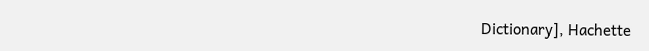Dictionary], Hachette